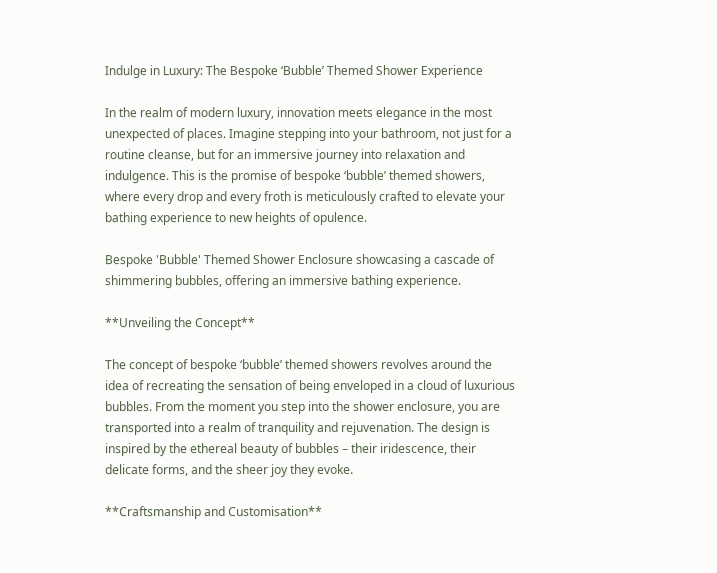Indulge in Luxury: The Bespoke ‘Bubble’ Themed Shower Experience

In the realm of modern luxury, innovation meets elegance in the most unexpected of places. Imagine stepping into your bathroom, not just for a routine cleanse, but for an immersive journey into relaxation and indulgence. This is the promise of bespoke ‘bubble’ themed showers, where every drop and every froth is meticulously crafted to elevate your bathing experience to new heights of opulence.

Bespoke 'Bubble' Themed Shower Enclosure showcasing a cascade of shimmering bubbles, offering an immersive bathing experience.

**Unveiling the Concept**

The concept of bespoke ‘bubble’ themed showers revolves around the idea of recreating the sensation of being enveloped in a cloud of luxurious bubbles. From the moment you step into the shower enclosure, you are transported into a realm of tranquility and rejuvenation. The design is inspired by the ethereal beauty of bubbles – their iridescence, their delicate forms, and the sheer joy they evoke.

**Craftsmanship and Customisation**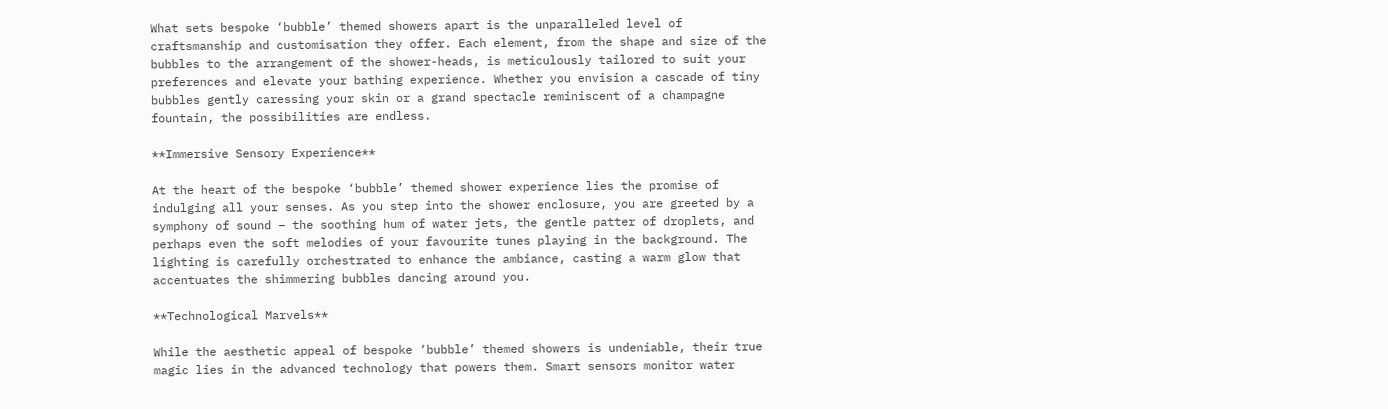What sets bespoke ‘bubble’ themed showers apart is the unparalleled level of craftsmanship and customisation they offer. Each element, from the shape and size of the bubbles to the arrangement of the shower-heads, is meticulously tailored to suit your preferences and elevate your bathing experience. Whether you envision a cascade of tiny bubbles gently caressing your skin or a grand spectacle reminiscent of a champagne fountain, the possibilities are endless.

**Immersive Sensory Experience**

At the heart of the bespoke ‘bubble’ themed shower experience lies the promise of indulging all your senses. As you step into the shower enclosure, you are greeted by a symphony of sound – the soothing hum of water jets, the gentle patter of droplets, and perhaps even the soft melodies of your favourite tunes playing in the background. The lighting is carefully orchestrated to enhance the ambiance, casting a warm glow that accentuates the shimmering bubbles dancing around you.

**Technological Marvels**

While the aesthetic appeal of bespoke ‘bubble’ themed showers is undeniable, their true magic lies in the advanced technology that powers them. Smart sensors monitor water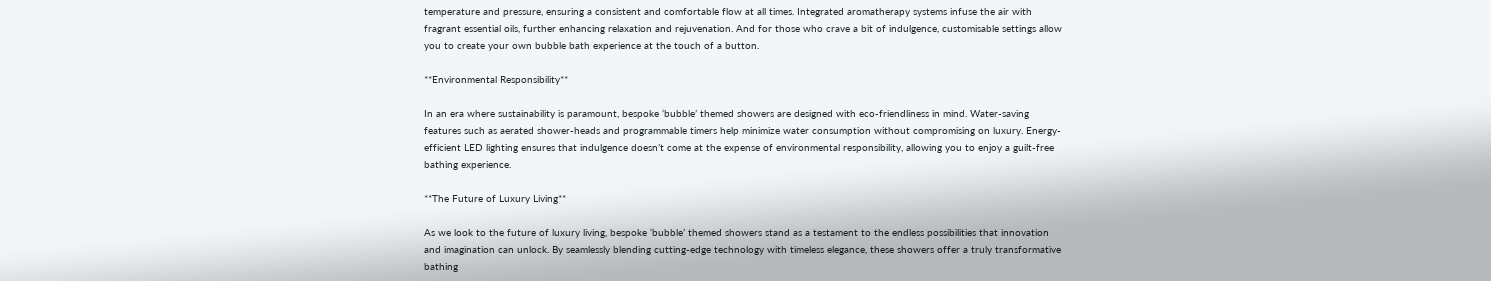temperature and pressure, ensuring a consistent and comfortable flow at all times. Integrated aromatherapy systems infuse the air with fragrant essential oils, further enhancing relaxation and rejuvenation. And for those who crave a bit of indulgence, customisable settings allow you to create your own bubble bath experience at the touch of a button.

**Environmental Responsibility**

In an era where sustainability is paramount, bespoke ‘bubble’ themed showers are designed with eco-friendliness in mind. Water-saving features such as aerated shower-heads and programmable timers help minimize water consumption without compromising on luxury. Energy-efficient LED lighting ensures that indulgence doesn’t come at the expense of environmental responsibility, allowing you to enjoy a guilt-free bathing experience.

**The Future of Luxury Living**

As we look to the future of luxury living, bespoke ‘bubble’ themed showers stand as a testament to the endless possibilities that innovation and imagination can unlock. By seamlessly blending cutting-edge technology with timeless elegance, these showers offer a truly transformative bathing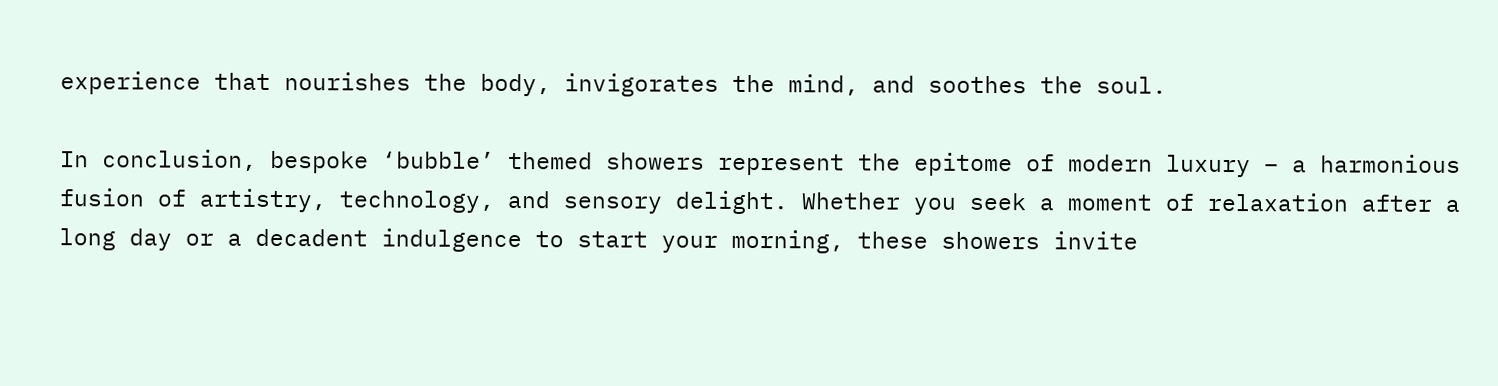experience that nourishes the body, invigorates the mind, and soothes the soul.

In conclusion, bespoke ‘bubble’ themed showers represent the epitome of modern luxury – a harmonious fusion of artistry, technology, and sensory delight. Whether you seek a moment of relaxation after a long day or a decadent indulgence to start your morning, these showers invite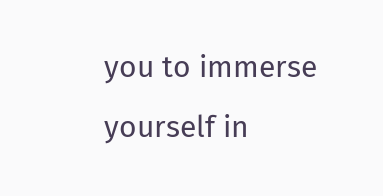you to immerse yourself in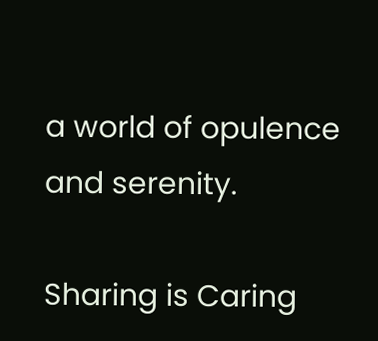a world of opulence and serenity.

Sharing is Caring